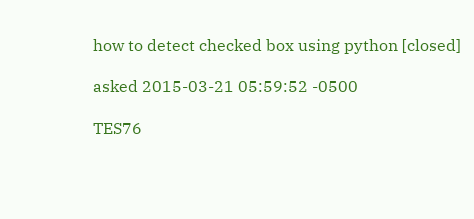how to detect checked box using python [closed]

asked 2015-03-21 05:59:52 -0500

TES76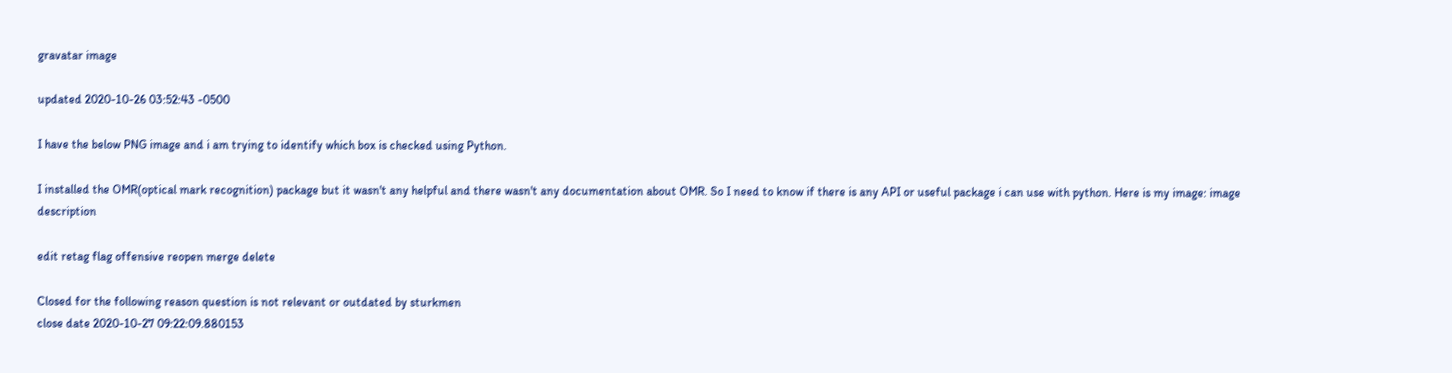gravatar image

updated 2020-10-26 03:52:43 -0500

I have the below PNG image and i am trying to identify which box is checked using Python.

I installed the OMR(optical mark recognition) package but it wasn't any helpful and there wasn't any documentation about OMR. So I need to know if there is any API or useful package i can use with python. Here is my image: image description

edit retag flag offensive reopen merge delete

Closed for the following reason question is not relevant or outdated by sturkmen
close date 2020-10-27 09:22:09.880153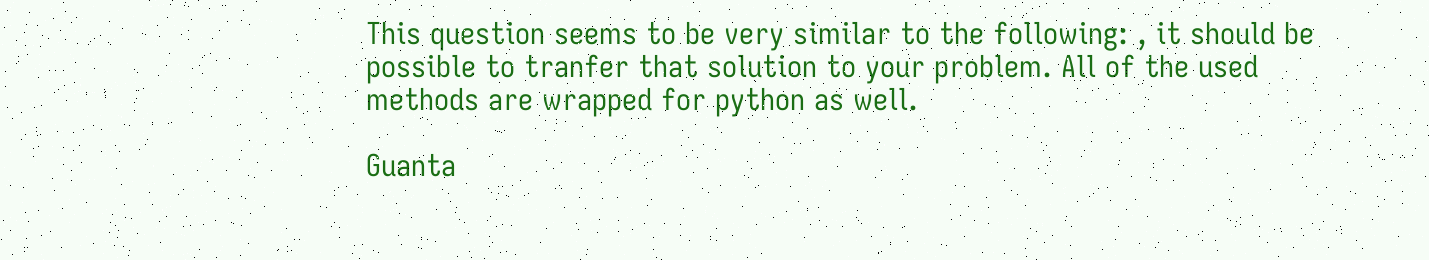This question seems to be very similar to the following: , it should be possible to tranfer that solution to your problem. All of the used methods are wrapped for python as well.

Guanta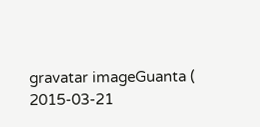gravatar imageGuanta ( 2015-03-21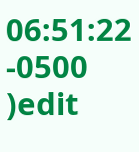06:51:22 -0500 )edit